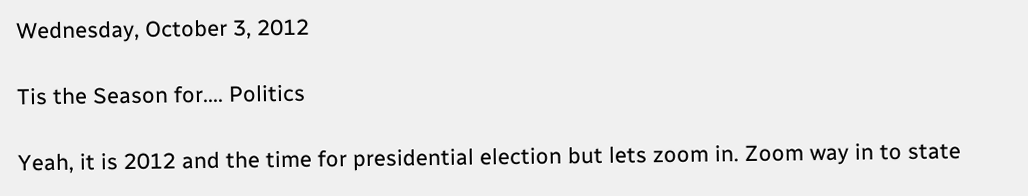Wednesday, October 3, 2012

Tis the Season for.... Politics

Yeah, it is 2012 and the time for presidential election but lets zoom in. Zoom way in to state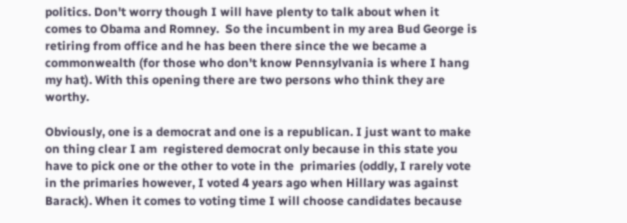politics. Don't worry though I will have plenty to talk about when it comes to Obama and Romney.  So the incumbent in my area Bud George is retiring from office and he has been there since the we became a commonwealth (for those who don't know Pennsylvania is where I hang my hat). With this opening there are two persons who think they are worthy.

Obviously, one is a democrat and one is a republican. I just want to make on thing clear I am  registered democrat only because in this state you have to pick one or the other to vote in the  primaries (oddly, I rarely vote in the primaries however, I voted 4 years ago when Hillary was against Barack). When it comes to voting time I will choose candidates because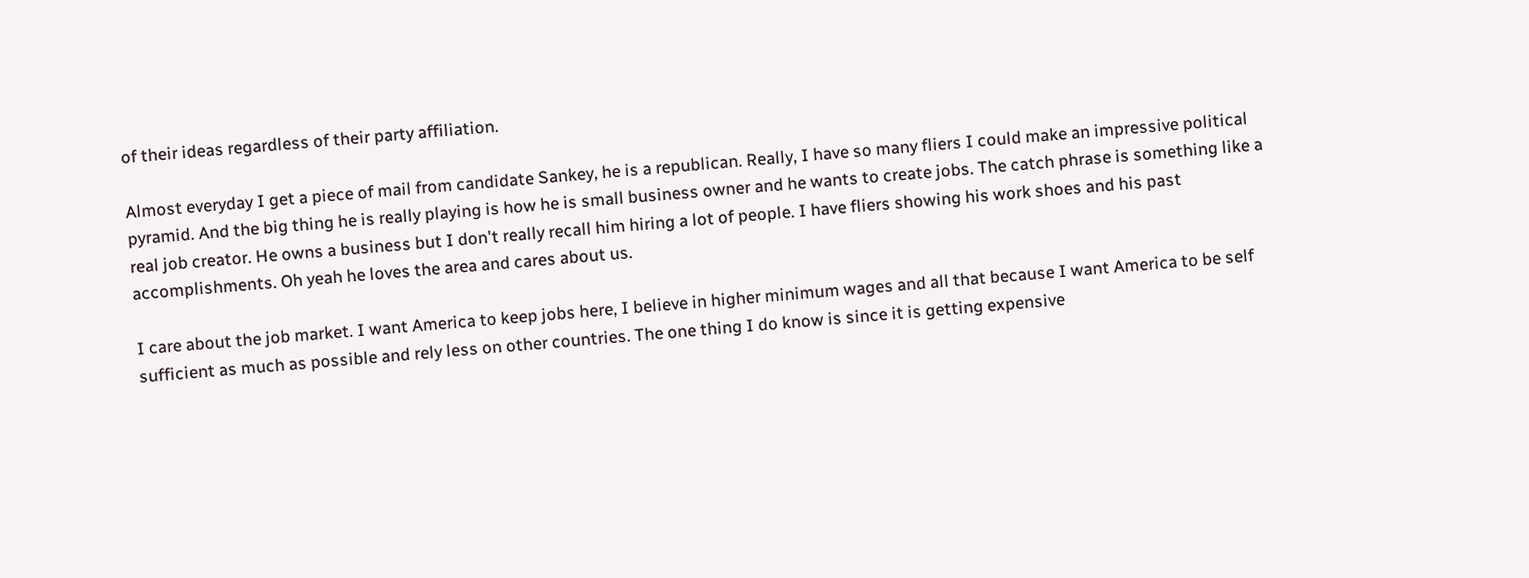of their ideas regardless of their party affiliation.

Almost everyday I get a piece of mail from candidate Sankey, he is a republican. Really, I have so many fliers I could make an impressive political pyramid. And the big thing he is really playing is how he is small business owner and he wants to create jobs. The catch phrase is something like a real job creator. He owns a business but I don't really recall him hiring a lot of people. I have fliers showing his work shoes and his past accomplishments. Oh yeah he loves the area and cares about us.

I care about the job market. I want America to keep jobs here, I believe in higher minimum wages and all that because I want America to be self sufficient as much as possible and rely less on other countries. The one thing I do know is since it is getting expensive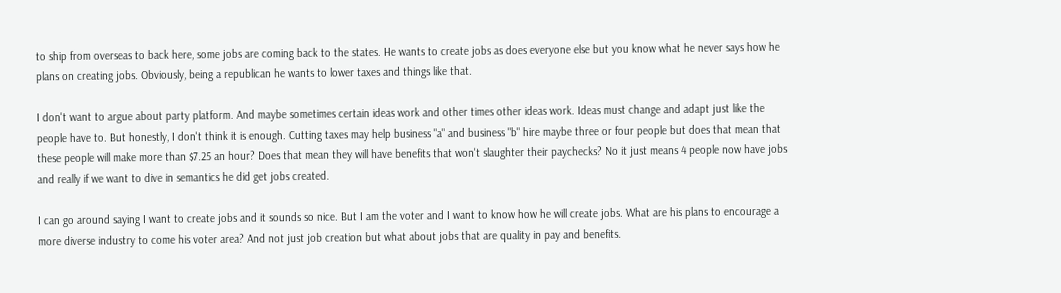to ship from overseas to back here, some jobs are coming back to the states. He wants to create jobs as does everyone else but you know what he never says how he plans on creating jobs. Obviously, being a republican he wants to lower taxes and things like that.

I don't want to argue about party platform. And maybe sometimes certain ideas work and other times other ideas work. Ideas must change and adapt just like the people have to. But honestly, I don't think it is enough. Cutting taxes may help business "a" and business "b" hire maybe three or four people but does that mean that these people will make more than $7.25 an hour? Does that mean they will have benefits that won't slaughter their paychecks? No it just means 4 people now have jobs and really if we want to dive in semantics he did get jobs created.

I can go around saying I want to create jobs and it sounds so nice. But I am the voter and I want to know how he will create jobs. What are his plans to encourage a more diverse industry to come his voter area? And not just job creation but what about jobs that are quality in pay and benefits.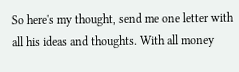So here's my thought, send me one letter with all his ideas and thoughts. With all money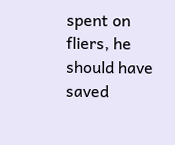spent on fliers, he should have saved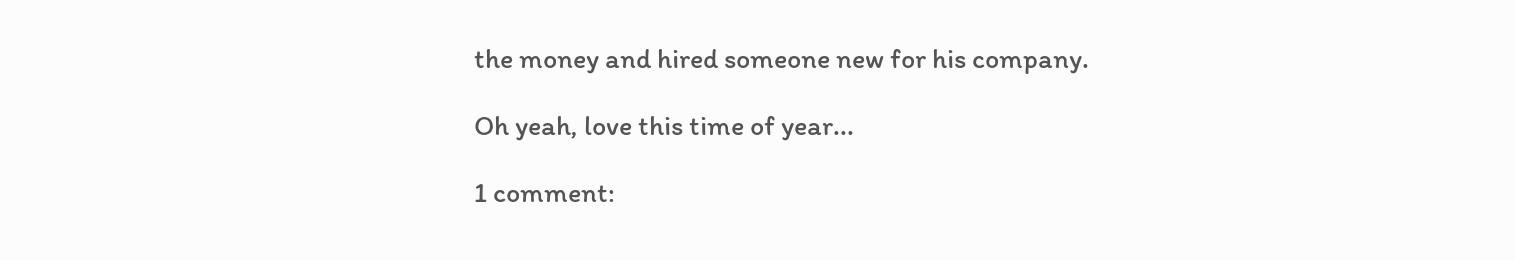the money and hired someone new for his company.

Oh yeah, love this time of year...

1 comment: